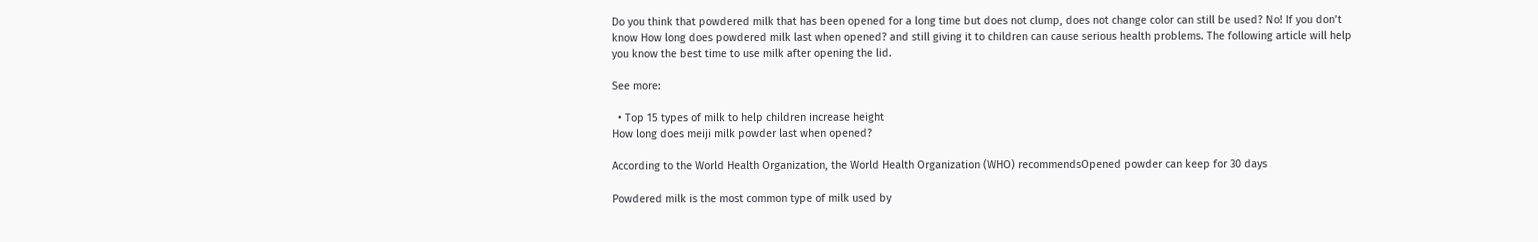Do you think that powdered milk that has been opened for a long time but does not clump, does not change color can still be used? No! If you don’t know How long does powdered milk last when opened? and still giving it to children can cause serious health problems. The following article will help you know the best time to use milk after opening the lid.

See more:

  • Top 15 types of milk to help children increase height
How long does meiji milk powder last when opened?

According to the World Health Organization, the World Health Organization (WHO) recommendsOpened powder can keep for 30 days

Powdered milk is the most common type of milk used by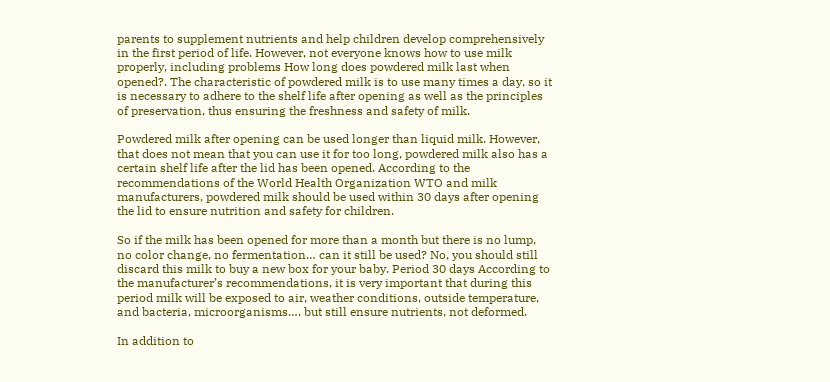parents to supplement nutrients and help children develop comprehensively in the first period of life. However, not everyone knows how to use milk properly, including problems How long does powdered milk last when opened?. The characteristic of powdered milk is to use many times a day, so it is necessary to adhere to the shelf life after opening as well as the principles of preservation, thus ensuring the freshness and safety of milk.

Powdered milk after opening can be used longer than liquid milk. However, that does not mean that you can use it for too long, powdered milk also has a certain shelf life after the lid has been opened. According to the recommendations of the World Health Organization WTO and milk manufacturers, powdered milk should be used within 30 days after opening the lid to ensure nutrition and safety for children.

So if the milk has been opened for more than a month but there is no lump, no color change, no fermentation… can it still be used? No, you should still discard this milk to buy a new box for your baby. Period 30 days According to the manufacturer’s recommendations, it is very important that during this period milk will be exposed to air, weather conditions, outside temperature, and bacteria, microorganisms…. but still ensure nutrients, not deformed.

In addition to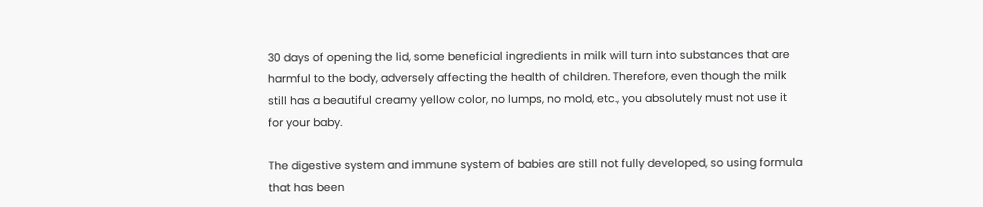30 days of opening the lid, some beneficial ingredients in milk will turn into substances that are harmful to the body, adversely affecting the health of children. Therefore, even though the milk still has a beautiful creamy yellow color, no lumps, no mold, etc., you absolutely must not use it for your baby.

The digestive system and immune system of babies are still not fully developed, so using formula that has been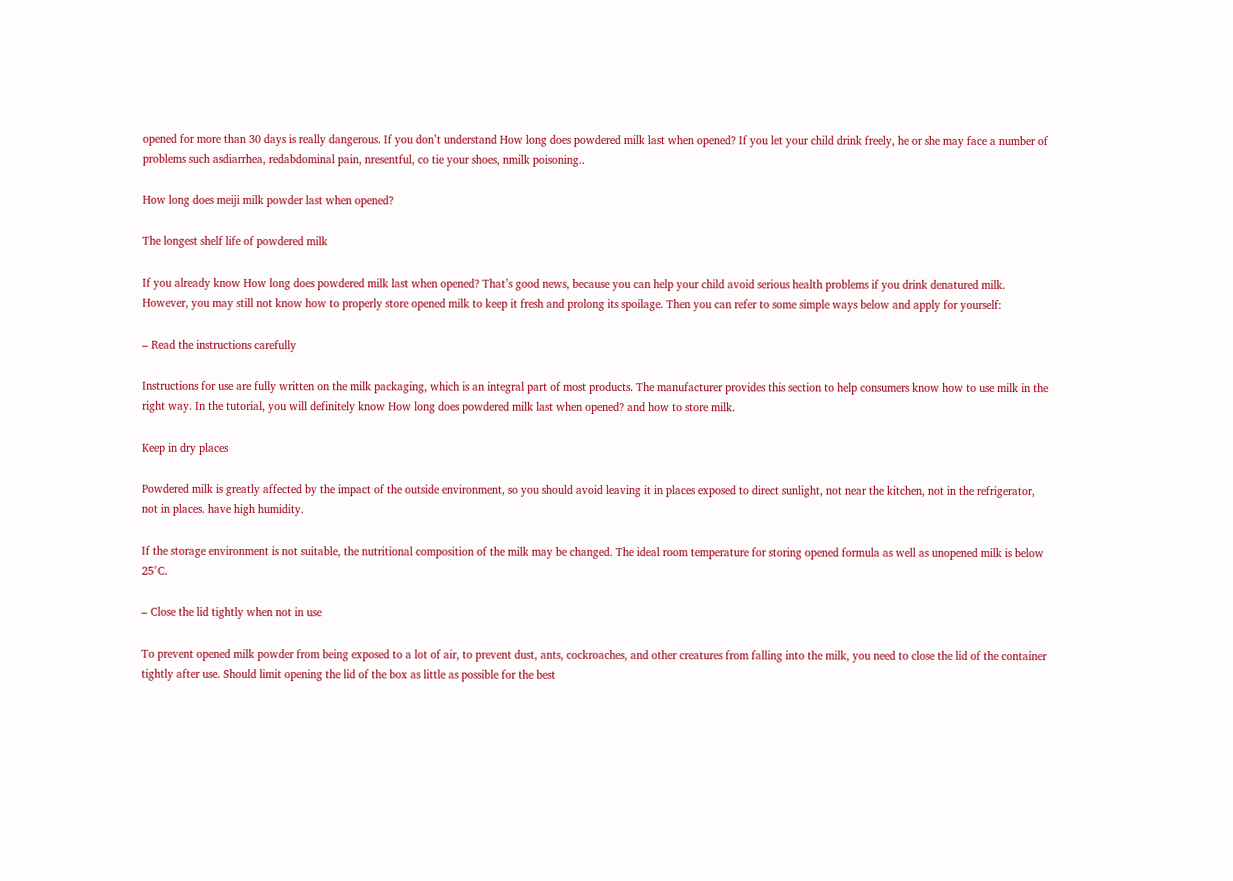opened for more than 30 days is really dangerous. If you don’t understand How long does powdered milk last when opened? If you let your child drink freely, he or she may face a number of problems such asdiarrhea, redabdominal pain, nresentful, co tie your shoes, nmilk poisoning..

How long does meiji milk powder last when opened?

The longest shelf life of powdered milk

If you already know How long does powdered milk last when opened? That’s good news, because you can help your child avoid serious health problems if you drink denatured milk. However, you may still not know how to properly store opened milk to keep it fresh and prolong its spoilage. Then you can refer to some simple ways below and apply for yourself:

– Read the instructions carefully

Instructions for use are fully written on the milk packaging, which is an integral part of most products. The manufacturer provides this section to help consumers know how to use milk in the right way. In the tutorial, you will definitely know How long does powdered milk last when opened? and how to store milk.

Keep in dry places

Powdered milk is greatly affected by the impact of the outside environment, so you should avoid leaving it in places exposed to direct sunlight, not near the kitchen, not in the refrigerator, not in places. have high humidity.

If the storage environment is not suitable, the nutritional composition of the milk may be changed. The ideal room temperature for storing opened formula as well as unopened milk is below 25°C.

– Close the lid tightly when not in use

To prevent opened milk powder from being exposed to a lot of air, to prevent dust, ants, cockroaches, and other creatures from falling into the milk, you need to close the lid of the container tightly after use. Should limit opening the lid of the box as little as possible for the best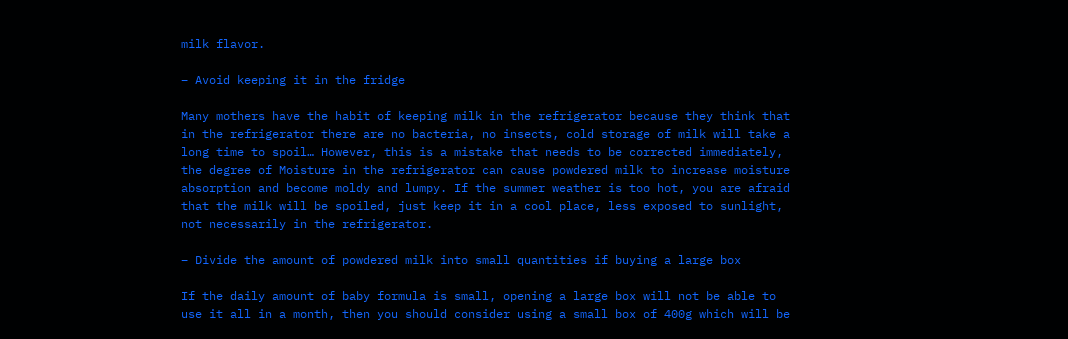milk flavor.

– Avoid keeping it in the fridge

Many mothers have the habit of keeping milk in the refrigerator because they think that in the refrigerator there are no bacteria, no insects, cold storage of milk will take a long time to spoil… However, this is a mistake that needs to be corrected immediately, the degree of Moisture in the refrigerator can cause powdered milk to increase moisture absorption and become moldy and lumpy. If the summer weather is too hot, you are afraid that the milk will be spoiled, just keep it in a cool place, less exposed to sunlight, not necessarily in the refrigerator.

– Divide the amount of powdered milk into small quantities if buying a large box

If the daily amount of baby formula is small, opening a large box will not be able to use it all in a month, then you should consider using a small box of 400g which will be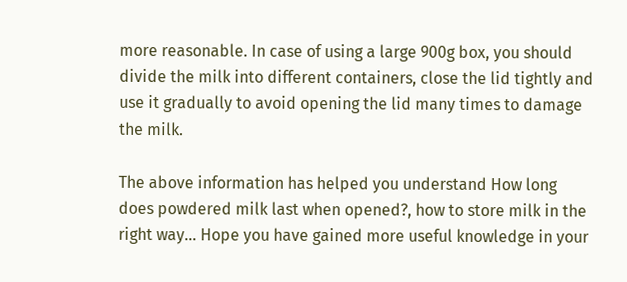more reasonable. In case of using a large 900g box, you should divide the milk into different containers, close the lid tightly and use it gradually to avoid opening the lid many times to damage the milk.

The above information has helped you understand How long does powdered milk last when opened?, how to store milk in the right way… Hope you have gained more useful knowledge in your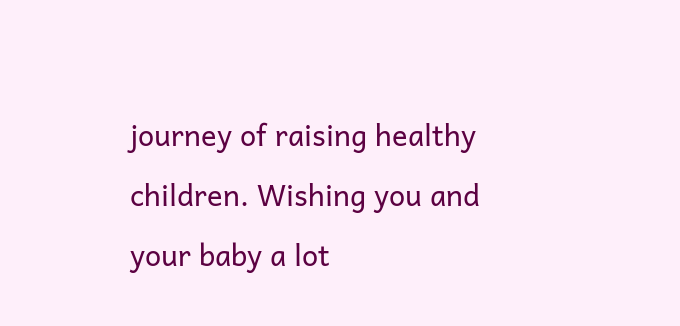journey of raising healthy children. Wishing you and your baby a lot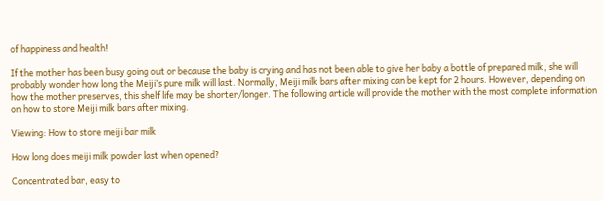of happiness and health!

If the mother has been busy going out or because the baby is crying and has not been able to give her baby a bottle of prepared milk, she will probably wonder how long the Meiji’s pure milk will last. Normally, Meiji milk bars after mixing can be kept for 2 hours. However, depending on how the mother preserves, this shelf life may be shorter/longer. The following article will provide the mother with the most complete information on how to store Meiji milk bars after mixing.

Viewing: How to store meiji bar milk

How long does meiji milk powder last when opened?

Concentrated bar, easy to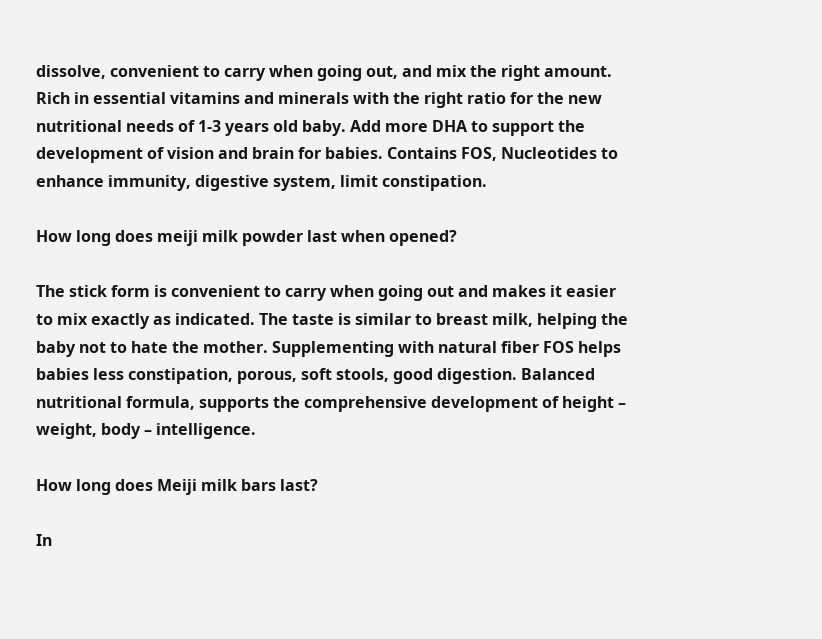dissolve, convenient to carry when going out, and mix the right amount. Rich in essential vitamins and minerals with the right ratio for the new nutritional needs of 1-3 years old baby. Add more DHA to support the development of vision and brain for babies. Contains FOS, Nucleotides to enhance immunity, digestive system, limit constipation.

How long does meiji milk powder last when opened?

The stick form is convenient to carry when going out and makes it easier to mix exactly as indicated. The taste is similar to breast milk, helping the baby not to hate the mother. Supplementing with natural fiber FOS helps babies less constipation, porous, soft stools, good digestion. Balanced nutritional formula, supports the comprehensive development of height – weight, body – intelligence.

How long does Meiji milk bars last?

In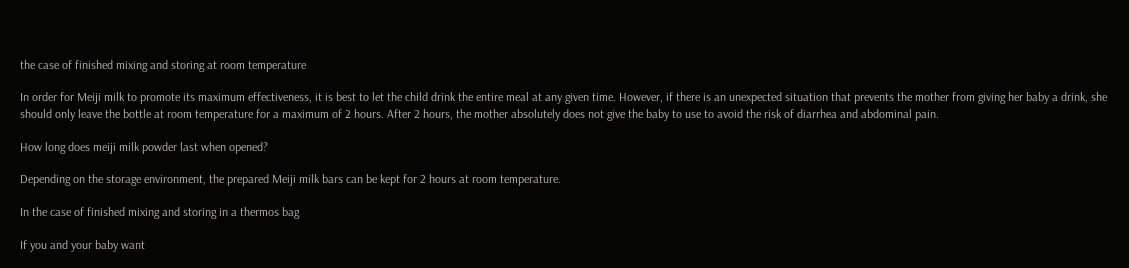the case of finished mixing and storing at room temperature

In order for Meiji milk to promote its maximum effectiveness, it is best to let the child drink the entire meal at any given time. However, if there is an unexpected situation that prevents the mother from giving her baby a drink, she should only leave the bottle at room temperature for a maximum of 2 hours. After 2 hours, the mother absolutely does not give the baby to use to avoid the risk of diarrhea and abdominal pain.

How long does meiji milk powder last when opened?

Depending on the storage environment, the prepared Meiji milk bars can be kept for 2 hours at room temperature.

In the case of finished mixing and storing in a thermos bag

If you and your baby want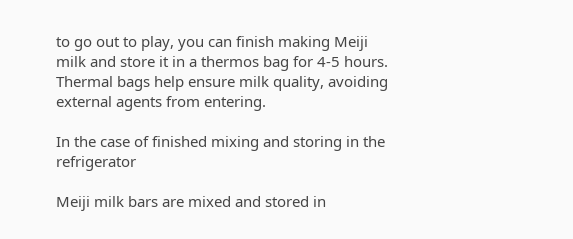to go out to play, you can finish making Meiji milk and store it in a thermos bag for 4-5 hours. Thermal bags help ensure milk quality, avoiding external agents from entering.

In the case of finished mixing and storing in the refrigerator

Meiji milk bars are mixed and stored in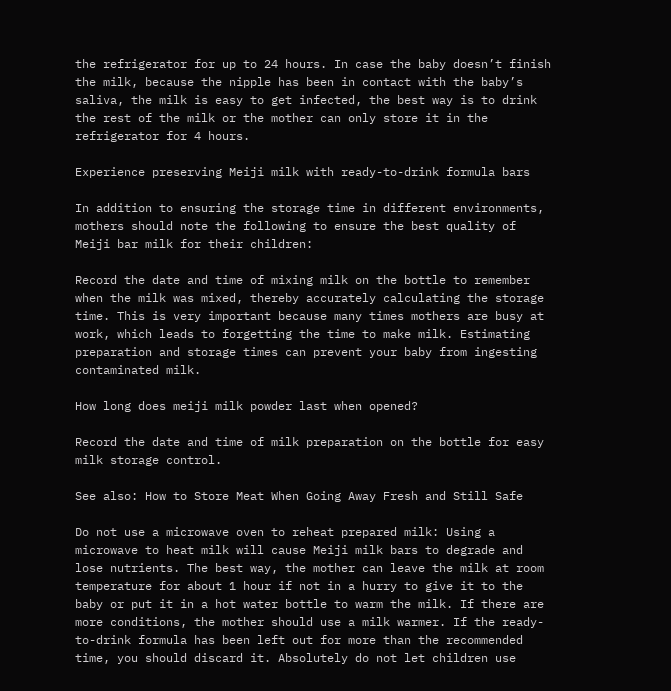the refrigerator for up to 24 hours. In case the baby doesn’t finish the milk, because the nipple has been in contact with the baby’s saliva, the milk is easy to get infected, the best way is to drink the rest of the milk or the mother can only store it in the refrigerator for 4 hours.

Experience preserving Meiji milk with ready-to-drink formula bars

In addition to ensuring the storage time in different environments, mothers should note the following to ensure the best quality of Meiji bar milk for their children:

Record the date and time of mixing milk on the bottle to remember when the milk was mixed, thereby accurately calculating the storage time. This is very important because many times mothers are busy at work, which leads to forgetting the time to make milk. Estimating preparation and storage times can prevent your baby from ingesting contaminated milk.

How long does meiji milk powder last when opened?

Record the date and time of milk preparation on the bottle for easy milk storage control.

See also: How to Store Meat When Going Away Fresh and Still Safe

Do not use a microwave oven to reheat prepared milk: Using a microwave to heat milk will cause Meiji milk bars to degrade and lose nutrients. The best way, the mother can leave the milk at room temperature for about 1 hour if not in a hurry to give it to the baby or put it in a hot water bottle to warm the milk. If there are more conditions, the mother should use a milk warmer. If the ready-to-drink formula has been left out for more than the recommended time, you should discard it. Absolutely do not let children use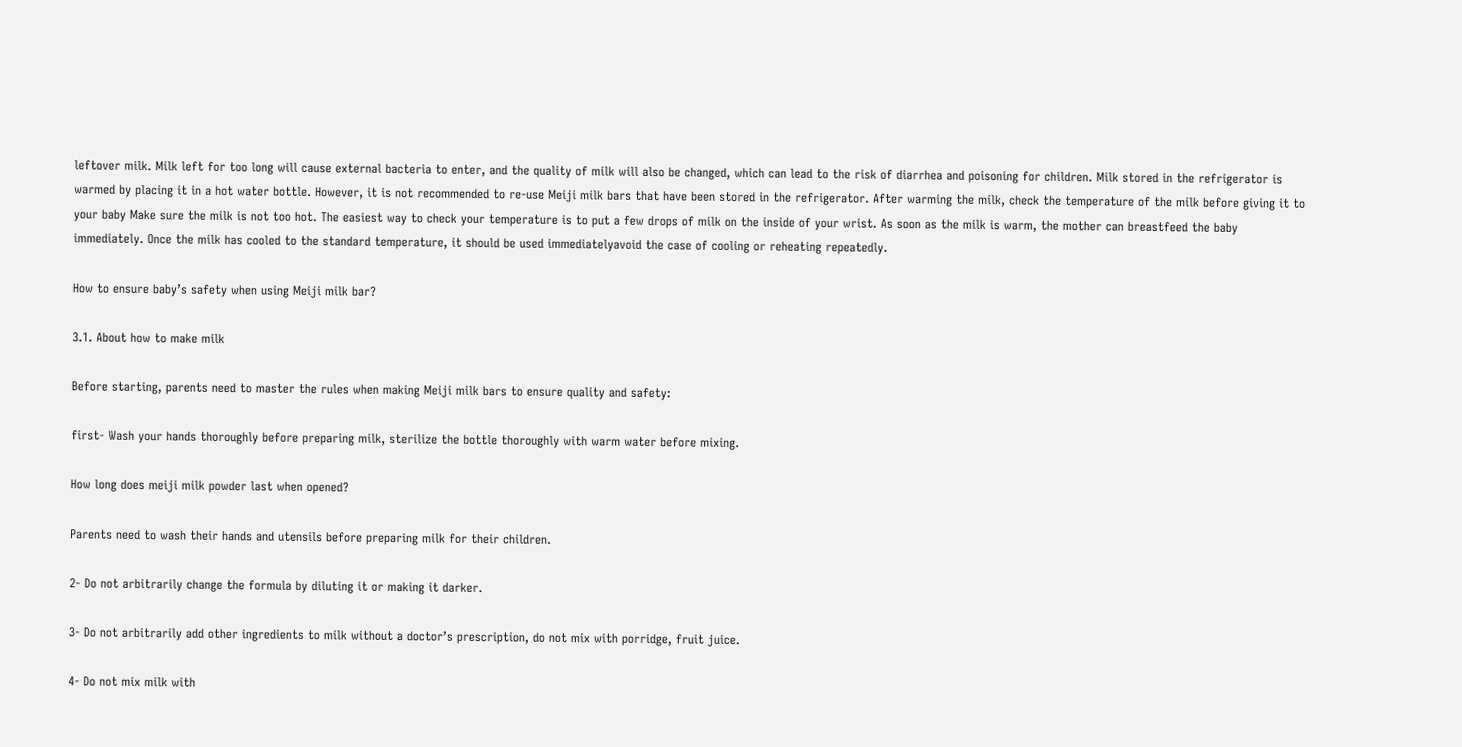leftover milk. Milk left for too long will cause external bacteria to enter, and the quality of milk will also be changed, which can lead to the risk of diarrhea and poisoning for children. Milk stored in the refrigerator is warmed by placing it in a hot water bottle. However, it is not recommended to re-use Meiji milk bars that have been stored in the refrigerator. After warming the milk, check the temperature of the milk before giving it to your baby Make sure the milk is not too hot. The easiest way to check your temperature is to put a few drops of milk on the inside of your wrist. As soon as the milk is warm, the mother can breastfeed the baby immediately. Once the milk has cooled to the standard temperature, it should be used immediatelyavoid the case of cooling or reheating repeatedly.

How to ensure baby’s safety when using Meiji milk bar?

3.1. About how to make milk

Before starting, parents need to master the rules when making Meiji milk bars to ensure quality and safety:

first- Wash your hands thoroughly before preparing milk, sterilize the bottle thoroughly with warm water before mixing.

How long does meiji milk powder last when opened?

Parents need to wash their hands and utensils before preparing milk for their children.

2- Do not arbitrarily change the formula by diluting it or making it darker.

3- Do not arbitrarily add other ingredients to milk without a doctor’s prescription, do not mix with porridge, fruit juice.

4- Do not mix milk with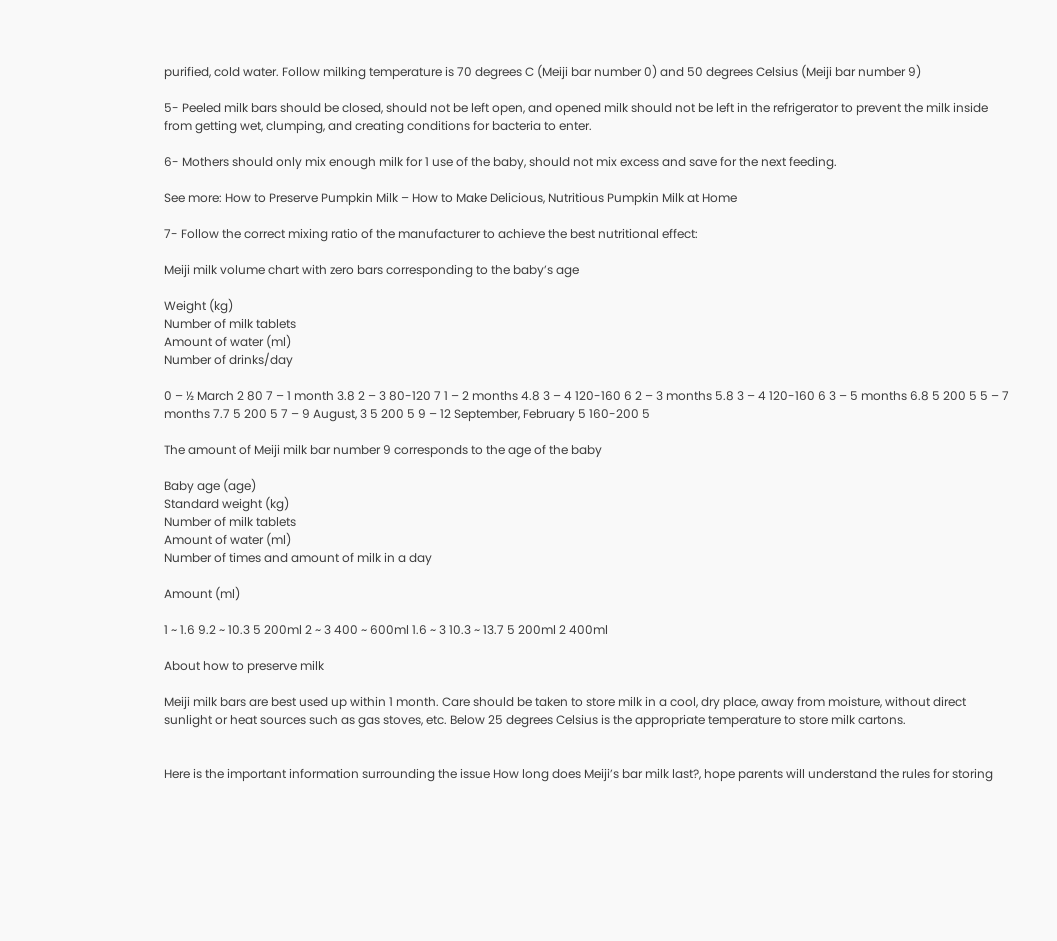purified, cold water. Follow milking temperature is 70 degrees C (Meiji bar number 0) and 50 degrees Celsius (Meiji bar number 9)

5- Peeled milk bars should be closed, should not be left open, and opened milk should not be left in the refrigerator to prevent the milk inside from getting wet, clumping, and creating conditions for bacteria to enter.

6- Mothers should only mix enough milk for 1 use of the baby, should not mix excess and save for the next feeding.

See more: How to Preserve Pumpkin Milk – How to Make Delicious, Nutritious Pumpkin Milk at Home

7- Follow the correct mixing ratio of the manufacturer to achieve the best nutritional effect:

Meiji milk volume chart with zero bars corresponding to the baby’s age

Weight (kg)
Number of milk tablets
Amount of water (ml)
Number of drinks/day

0 – ½ March 2 80 7 – 1 month 3.8 2 – 3 80-120 7 1 – 2 months 4.8 3 – 4 120-160 6 2 – 3 months 5.8 3 – 4 120-160 6 3 – 5 months 6.8 5 200 5 5 – 7 months 7.7 5 200 5 7 – 9 August, 3 5 200 5 9 – 12 September, February 5 160-200 5

The amount of Meiji milk bar number 9 corresponds to the age of the baby

Baby age (age)
Standard weight (kg)
Number of milk tablets
Amount of water (ml)
Number of times and amount of milk in a day

Amount (ml)

1 ~ 1.6 9.2 ~ 10.3 5 200ml 2 ~ 3 400 ~ 600ml 1.6 ~ 3 10.3 ~ 13.7 5 200ml 2 400ml

About how to preserve milk

Meiji milk bars are best used up within 1 month. Care should be taken to store milk in a cool, dry place, away from moisture, without direct sunlight or heat sources such as gas stoves, etc. Below 25 degrees Celsius is the appropriate temperature to store milk cartons.


Here is the important information surrounding the issue How long does Meiji’s bar milk last?, hope parents will understand the rules for storing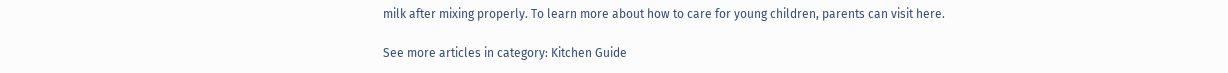milk after mixing properly. To learn more about how to care for young children, parents can visit here.

See more articles in category: Kitchen Guide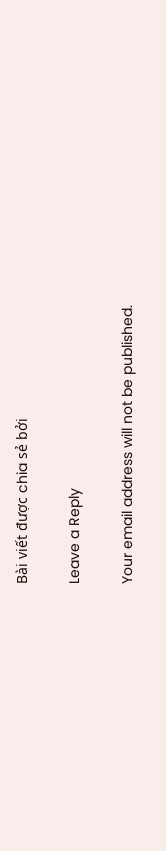Bài viết được chia sẻ bởi

Leave a Reply

Your email address will not be published.